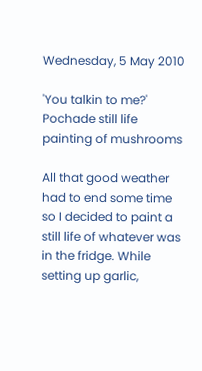Wednesday, 5 May 2010

'You talkin to me?' Pochade still life painting of mushrooms

All that good weather had to end some time so I decided to paint a still life of whatever was in the fridge. While setting up garlic,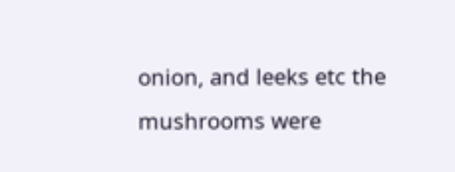onion, and leeks etc the mushrooms were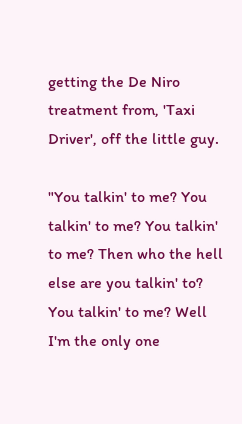getting the De Niro treatment from, 'Taxi Driver', off the little guy.

"You talkin' to me? You talkin' to me? You talkin' to me? Then who the hell else are you talkin' to? You talkin' to me? Well I'm the only one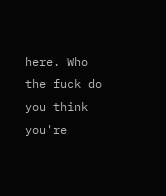here. Who the fuck do you think you're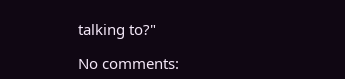talking to?"

No comments: